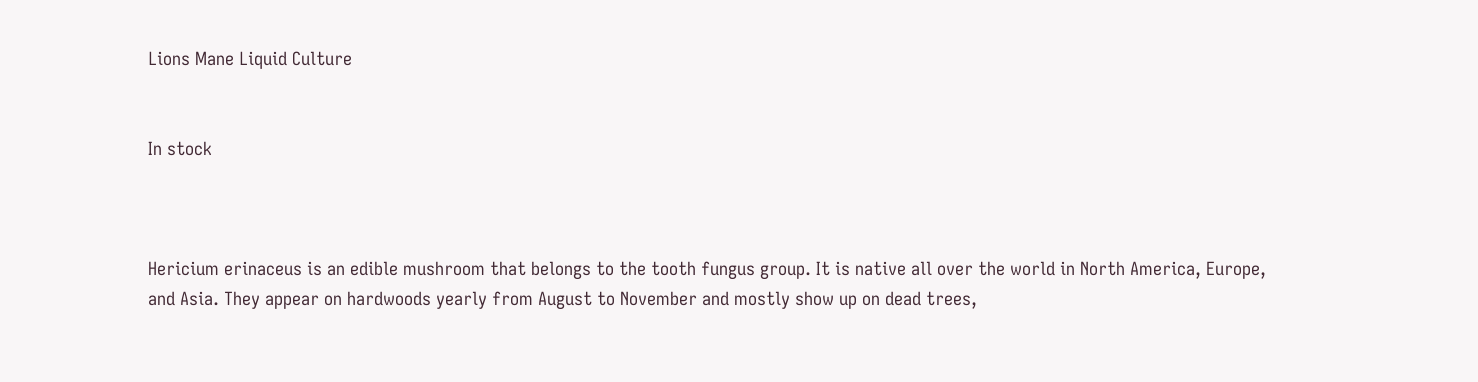Lions Mane Liquid Culture


In stock



Hericium erinaceus is an edible mushroom that belongs to the tooth fungus group. It is native all over the world in North America, Europe, and Asia. They appear on hardwoods yearly from August to November and mostly show up on dead trees,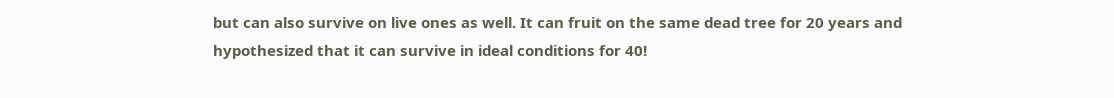but can also survive on live ones as well. It can fruit on the same dead tree for 20 years and hypothesized that it can survive in ideal conditions for 40!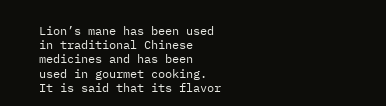Lion’s mane has been used in traditional Chinese medicines and has been used in gourmet cooking. It is said that its flavor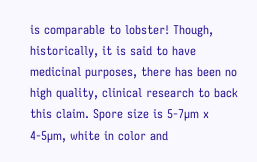is comparable to lobster! Though, historically, it is said to have medicinal purposes, there has been no high quality, clinical research to back this claim. Spore size is 5-7µm x 4-5µm, white in color and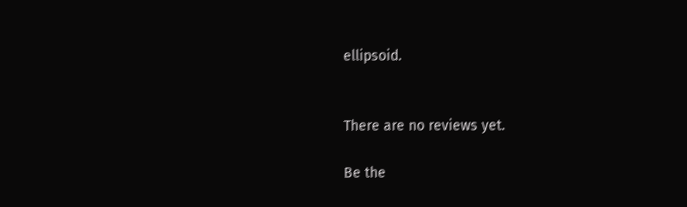ellipsoid.


There are no reviews yet.

Be the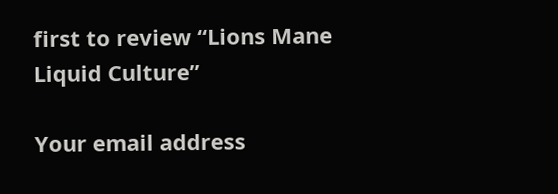first to review “Lions Mane Liquid Culture”

Your email address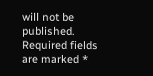will not be published. Required fields are marked *